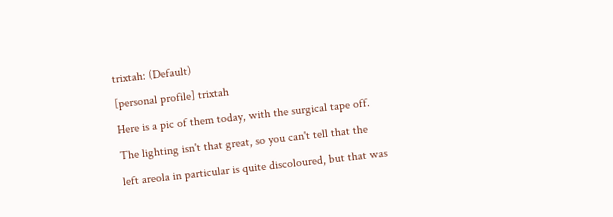trixtah: (Default)
[personal profile] trixtah
Here is a pic of them today, with the surgical tape off. The lighting isn't that great, so you can't tell that the left areola in particular is quite discoloured, but that was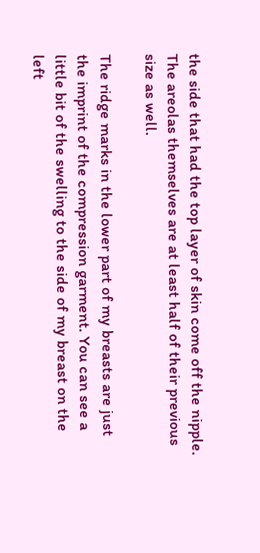the side that had the top layer of skin come off the nipple. The areolas themselves are at least half of their previous size as well.

The ridge marks in the lower part of my breasts are just the imprint of the compression garment. You can see a little bit of the swelling to the side of my breast on the left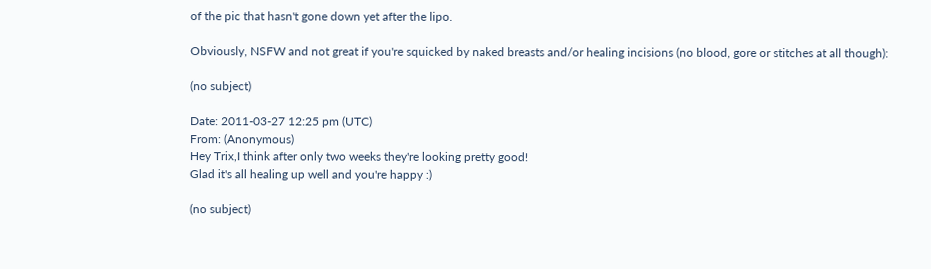of the pic that hasn't gone down yet after the lipo.

Obviously, NSFW and not great if you're squicked by naked breasts and/or healing incisions (no blood, gore or stitches at all though):

(no subject)

Date: 2011-03-27 12:25 pm (UTC)
From: (Anonymous)
Hey Trix,I think after only two weeks they're looking pretty good!
Glad it's all healing up well and you're happy :)

(no subject)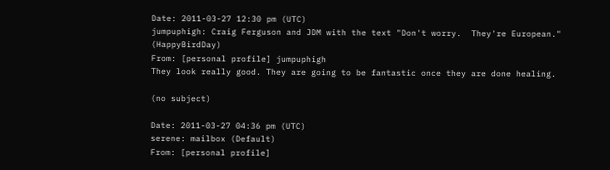Date: 2011-03-27 12:30 pm (UTC)
jumpuphigh: Craig Ferguson and JDM with the text "Don't worry.  They're European." (HappyBirdDay)
From: [personal profile] jumpuphigh
They look really good. They are going to be fantastic once they are done healing.

(no subject)

Date: 2011-03-27 04:36 pm (UTC)
serene: mailbox (Default)
From: [personal profile]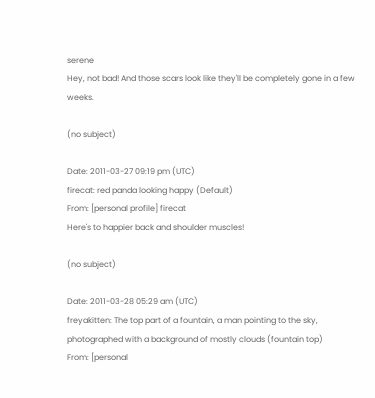serene
Hey, not bad! And those scars look like they'll be completely gone in a few weeks.

(no subject)

Date: 2011-03-27 09:19 pm (UTC)
firecat: red panda looking happy (Default)
From: [personal profile] firecat
Here's to happier back and shoulder muscles!

(no subject)

Date: 2011-03-28 05:29 am (UTC)
freyakitten: The top part of a fountain, a man pointing to the sky, photographed with a background of mostly clouds (fountain top)
From: [personal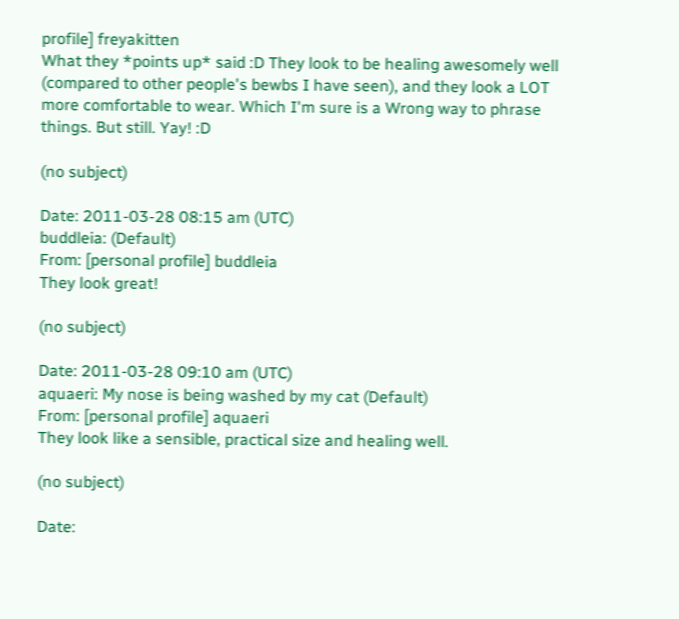profile] freyakitten
What they *points up* said :D They look to be healing awesomely well (compared to other people's bewbs I have seen), and they look a LOT more comfortable to wear. Which I'm sure is a Wrong way to phrase things. But still. Yay! :D

(no subject)

Date: 2011-03-28 08:15 am (UTC)
buddleia: (Default)
From: [personal profile] buddleia
They look great!

(no subject)

Date: 2011-03-28 09:10 am (UTC)
aquaeri: My nose is being washed by my cat (Default)
From: [personal profile] aquaeri
They look like a sensible, practical size and healing well.

(no subject)

Date: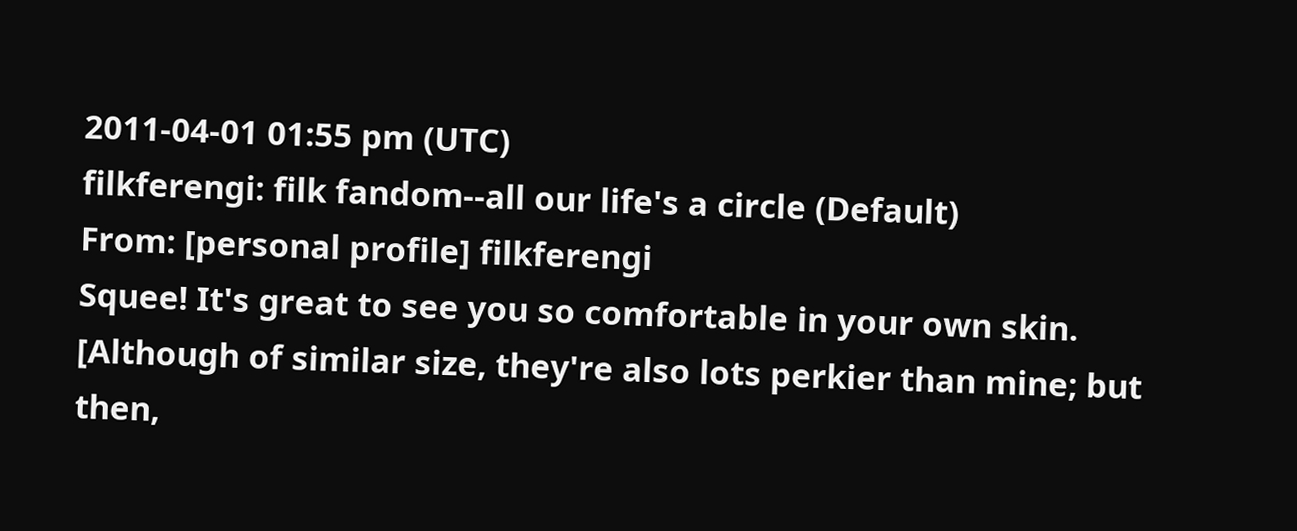2011-04-01 01:55 pm (UTC)
filkferengi: filk fandom--all our life's a circle (Default)
From: [personal profile] filkferengi
Squee! It's great to see you so comfortable in your own skin. [Although of similar size, they're also lots perkier than mine; but then,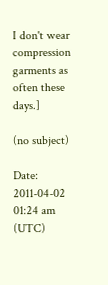I don't wear compression garments as often these days.]

(no subject)

Date: 2011-04-02 01:24 am (UTC)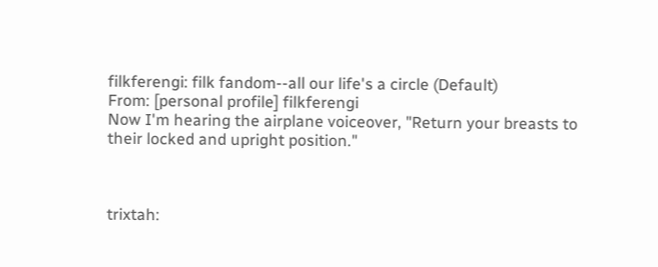filkferengi: filk fandom--all our life's a circle (Default)
From: [personal profile] filkferengi
Now I'm hearing the airplane voiceover, "Return your breasts to their locked and upright position."



trixtah: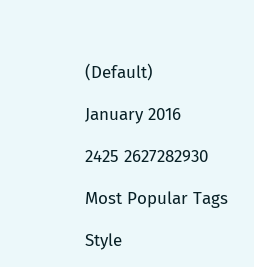(Default)

January 2016

2425 2627282930

Most Popular Tags

Style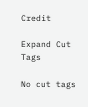Credit

Expand Cut Tags

No cut tags